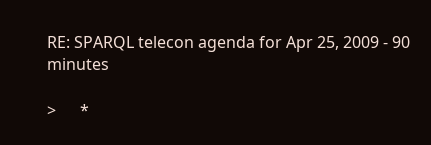RE: SPARQL telecon agenda for Apr 25, 2009 - 90 minutes

>      *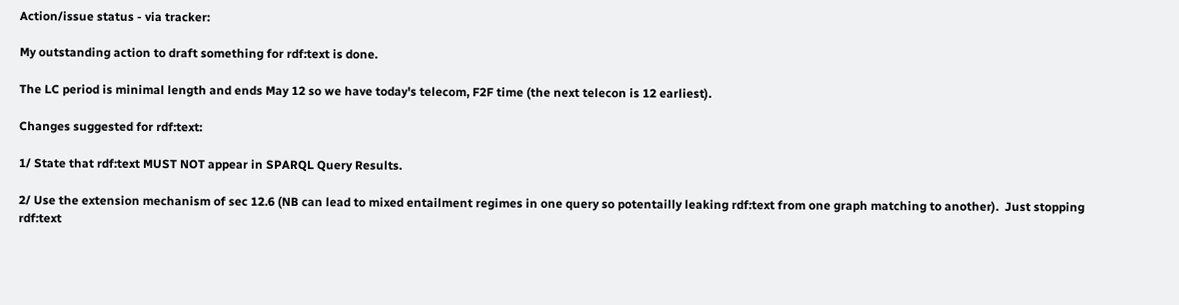Action/issue status - via tracker:

My outstanding action to draft something for rdf:text is done.

The LC period is minimal length and ends May 12 so we have today's telecom, F2F time (the next telecon is 12 earliest).

Changes suggested for rdf:text:

1/ State that rdf:text MUST NOT appear in SPARQL Query Results.

2/ Use the extension mechanism of sec 12.6 (NB can lead to mixed entailment regimes in one query so potentailly leaking rdf:text from one graph matching to another).  Just stopping rdf:text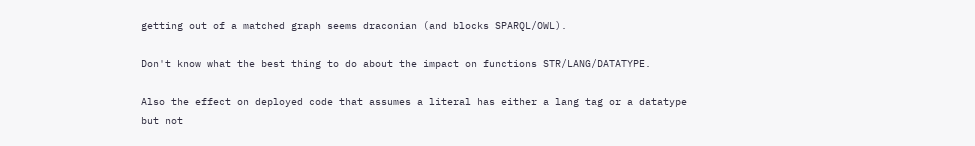getting out of a matched graph seems draconian (and blocks SPARQL/OWL).

Don't know what the best thing to do about the impact on functions STR/LANG/DATATYPE.

Also the effect on deployed code that assumes a literal has either a lang tag or a datatype but not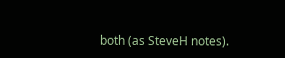both (as SteveH notes).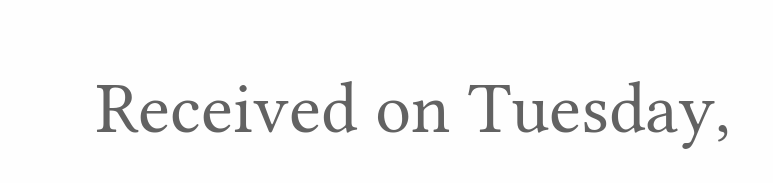Received on Tuesday,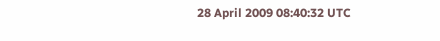28 April 2009 08:40:32 UTC